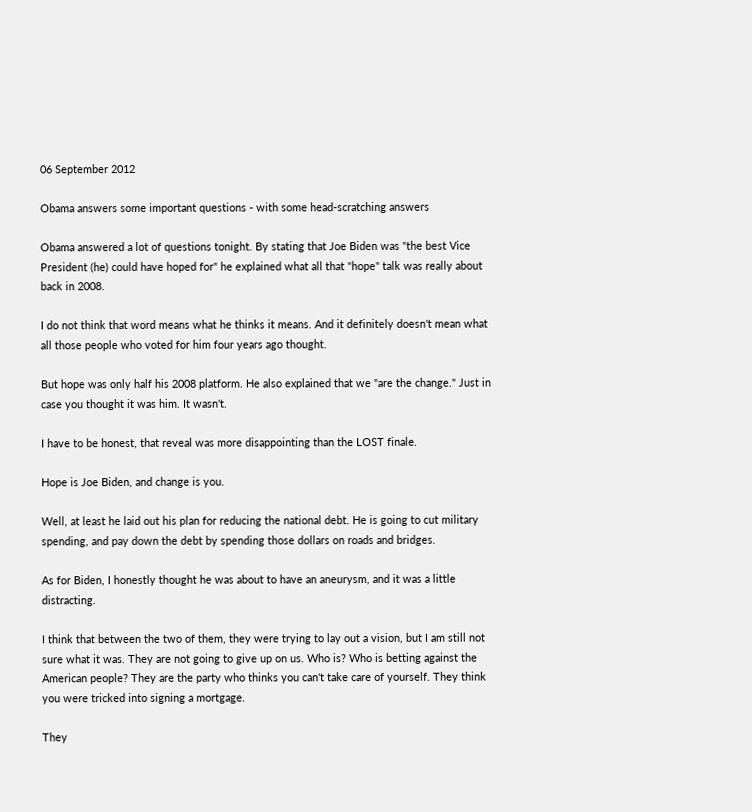06 September 2012

Obama answers some important questions - with some head-scratching answers

Obama answered a lot of questions tonight. By stating that Joe Biden was "the best Vice President (he) could have hoped for" he explained what all that "hope" talk was really about back in 2008.

I do not think that word means what he thinks it means. And it definitely doesn't mean what all those people who voted for him four years ago thought.

But hope was only half his 2008 platform. He also explained that we "are the change." Just in case you thought it was him. It wasn't.

I have to be honest, that reveal was more disappointing than the LOST finale.

Hope is Joe Biden, and change is you.

Well, at least he laid out his plan for reducing the national debt. He is going to cut military spending, and pay down the debt by spending those dollars on roads and bridges.

As for Biden, I honestly thought he was about to have an aneurysm, and it was a little distracting.

I think that between the two of them, they were trying to lay out a vision, but I am still not sure what it was. They are not going to give up on us. Who is? Who is betting against the American people? They are the party who thinks you can't take care of yourself. They think you were tricked into signing a mortgage.

They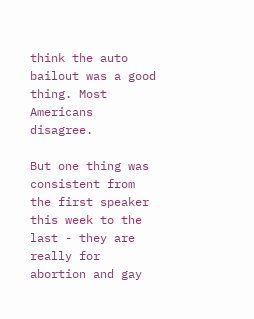think the auto bailout was a good thing. Most Americans disagree.

But one thing was consistent from the first speaker this week to the last - they are really for abortion and gay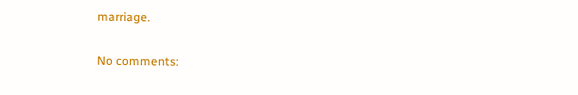marriage.

No comments: